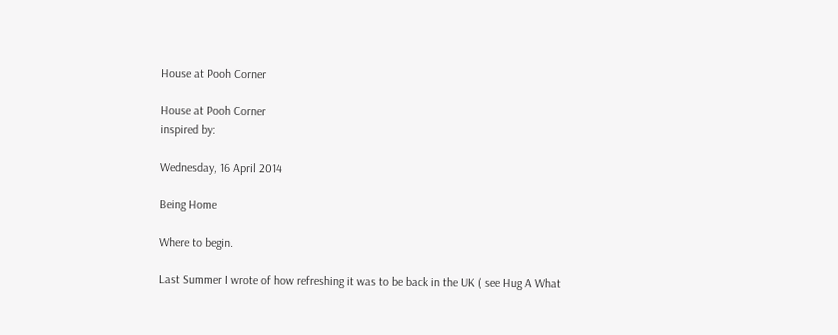House at Pooh Corner

House at Pooh Corner
inspired by:

Wednesday, 16 April 2014

Being Home

Where to begin.

Last Summer I wrote of how refreshing it was to be back in the UK ( see Hug A What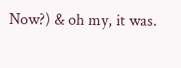Now?) & oh my, it was.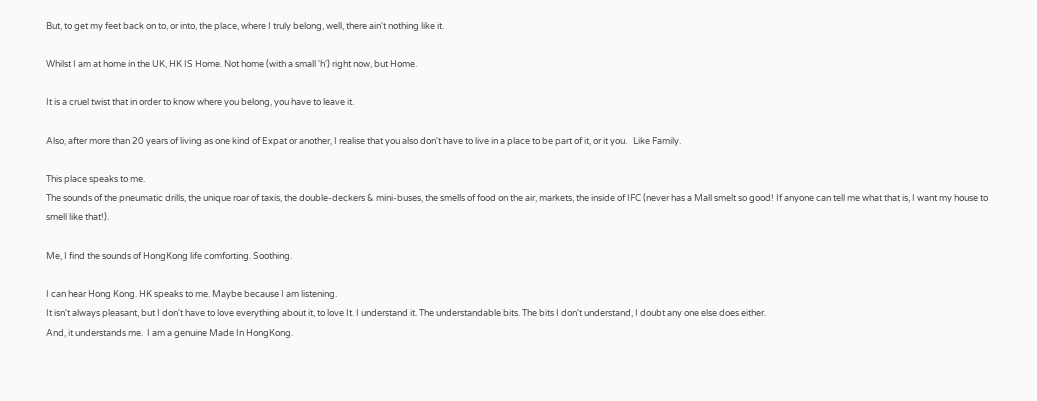But, to get my feet back on to, or into, the place, where I truly belong, well, there ain't nothing like it.

Whilst I am at home in the UK, HK IS Home. Not home (with a small 'h') right now, but Home.

It is a cruel twist that in order to know where you belong, you have to leave it.

Also, after more than 20 years of living as one kind of Expat or another, I realise that you also don't have to live in a place to be part of it, or it you.   Like Family.

This place speaks to me.
The sounds of the pneumatic drills, the unique roar of taxis, the double-deckers & mini-buses, the smells of food on the air, markets, the inside of IFC (never has a Mall smelt so good! If anyone can tell me what that is, I want my house to smell like that!).

Me, I find the sounds of HongKong life comforting. Soothing.

I can hear Hong Kong. HK speaks to me. Maybe because I am listening.
It isn't always pleasant, but I don't have to love everything about it, to love It. I understand it. The understandable bits. The bits I don't understand, I doubt any one else does either.
And, it understands me.  I am a genuine Made In HongKong.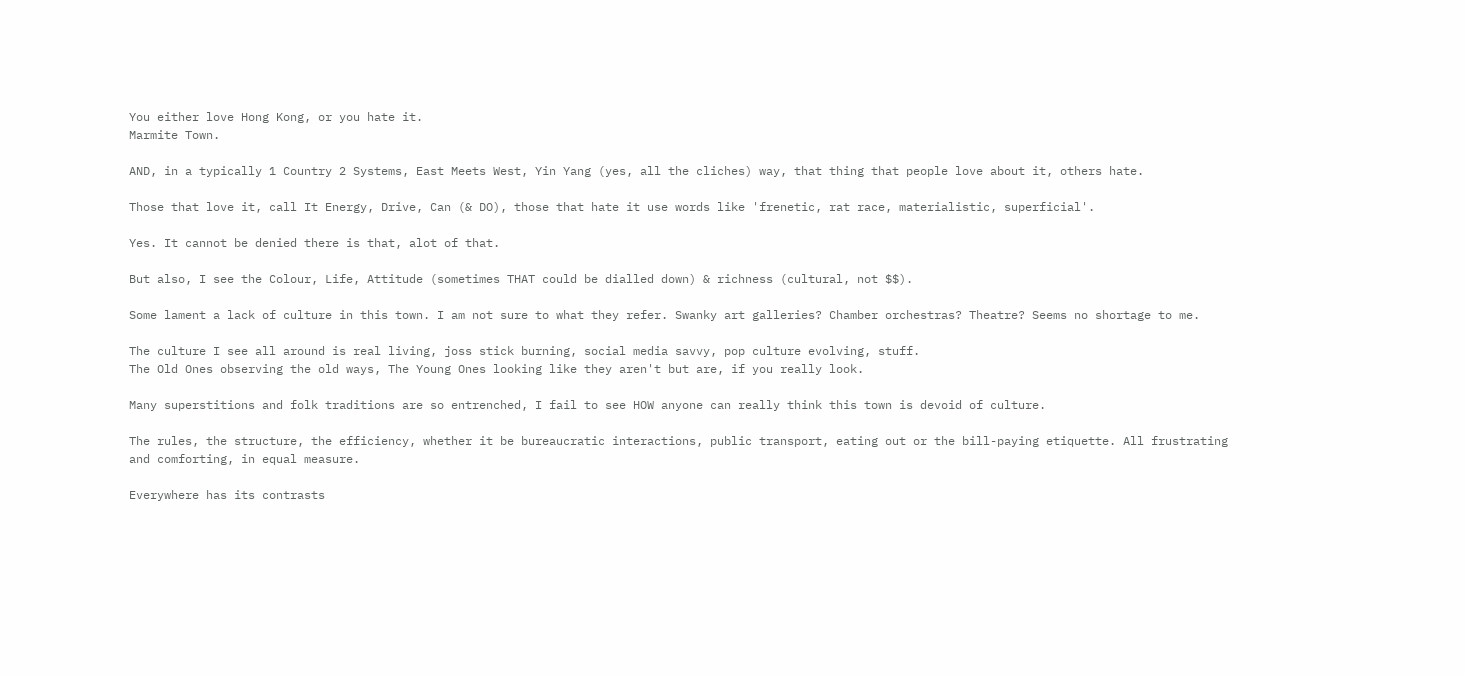You either love Hong Kong, or you hate it.
Marmite Town.

AND, in a typically 1 Country 2 Systems, East Meets West, Yin Yang (yes, all the cliches) way, that thing that people love about it, others hate.

Those that love it, call It Energy, Drive, Can (& DO), those that hate it use words like 'frenetic, rat race, materialistic, superficial'.

Yes. It cannot be denied there is that, alot of that.

But also, I see the Colour, Life, Attitude (sometimes THAT could be dialled down) & richness (cultural, not $$).

Some lament a lack of culture in this town. I am not sure to what they refer. Swanky art galleries? Chamber orchestras? Theatre? Seems no shortage to me.

The culture I see all around is real living, joss stick burning, social media savvy, pop culture evolving, stuff.
The Old Ones observing the old ways, The Young Ones looking like they aren't but are, if you really look.

Many superstitions and folk traditions are so entrenched, I fail to see HOW anyone can really think this town is devoid of culture.

The rules, the structure, the efficiency, whether it be bureaucratic interactions, public transport, eating out or the bill-paying etiquette. All frustrating and comforting, in equal measure.

Everywhere has its contrasts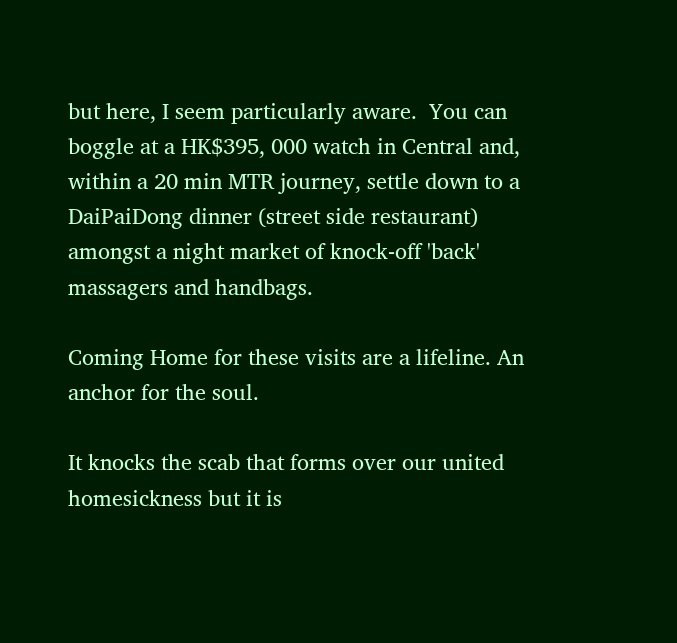but here, I seem particularly aware.  You can boggle at a HK$395, 000 watch in Central and, within a 20 min MTR journey, settle down to a DaiPaiDong dinner (street side restaurant) amongst a night market of knock-off 'back' massagers and handbags.

Coming Home for these visits are a lifeline. An anchor for the soul.

It knocks the scab that forms over our united homesickness but it is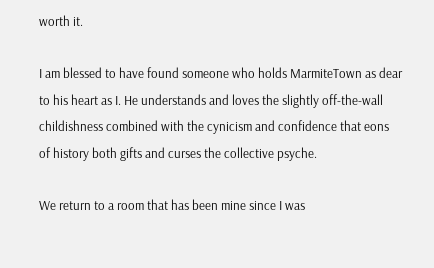worth it.

I am blessed to have found someone who holds MarmiteTown as dear to his heart as I. He understands and loves the slightly off-the-wall childishness combined with the cynicism and confidence that eons of history both gifts and curses the collective psyche.

We return to a room that has been mine since I was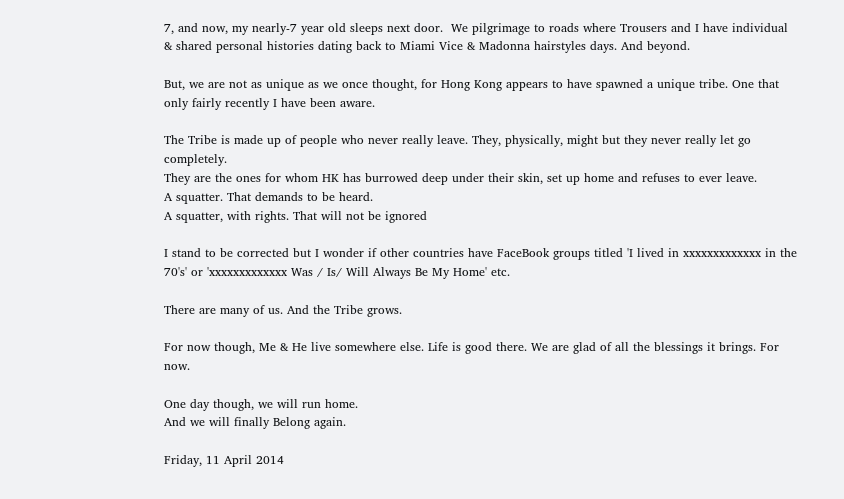7, and now, my nearly-7 year old sleeps next door.  We pilgrimage to roads where Trousers and I have individual & shared personal histories dating back to Miami Vice & Madonna hairstyles days. And beyond.

But, we are not as unique as we once thought, for Hong Kong appears to have spawned a unique tribe. One that only fairly recently I have been aware.

The Tribe is made up of people who never really leave. They, physically, might but they never really let go completely.
They are the ones for whom HK has burrowed deep under their skin, set up home and refuses to ever leave.
A squatter. That demands to be heard.
A squatter, with rights. That will not be ignored

I stand to be corrected but I wonder if other countries have FaceBook groups titled 'I lived in xxxxxxxxxxxxx in the 70's' or 'xxxxxxxxxxxxx Was / Is/ Will Always Be My Home' etc.

There are many of us. And the Tribe grows.

For now though, Me & He live somewhere else. Life is good there. We are glad of all the blessings it brings. For now.

One day though, we will run home.
And we will finally Belong again.

Friday, 11 April 2014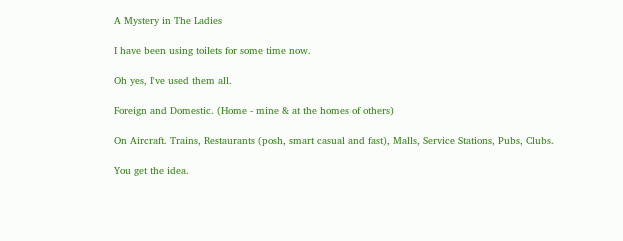A Mystery in The Ladies

I have been using toilets for some time now.

Oh yes, I've used them all.

Foreign and Domestic. (Home - mine & at the homes of others)

On Aircraft. Trains, Restaurants (posh, smart casual and fast), Malls, Service Stations, Pubs, Clubs.

You get the idea.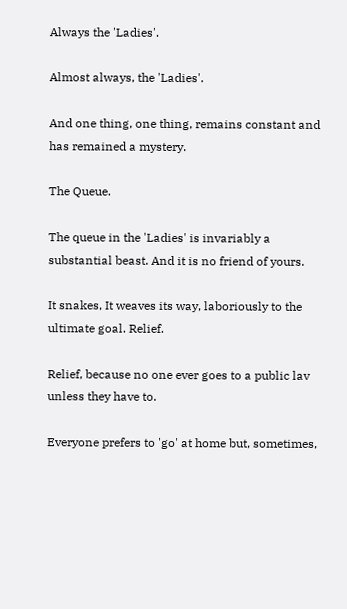Always the 'Ladies'.

Almost always, the 'Ladies'.

And one thing, one thing, remains constant and has remained a mystery.

The Queue.

The queue in the 'Ladies' is invariably a substantial beast. And it is no friend of yours.

It snakes, It weaves its way, laboriously to the ultimate goal. Relief.

Relief, because no one ever goes to a public lav unless they have to.

Everyone prefers to 'go' at home but, sometimes,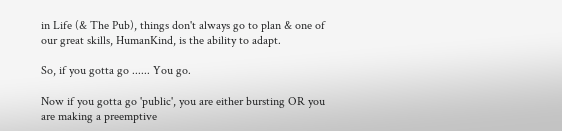in Life (& The Pub), things don't always go to plan & one of our great skills, HumanKind, is the ability to adapt.

So, if you gotta go ...... You go.

Now if you gotta go 'public', you are either bursting OR you are making a preemptive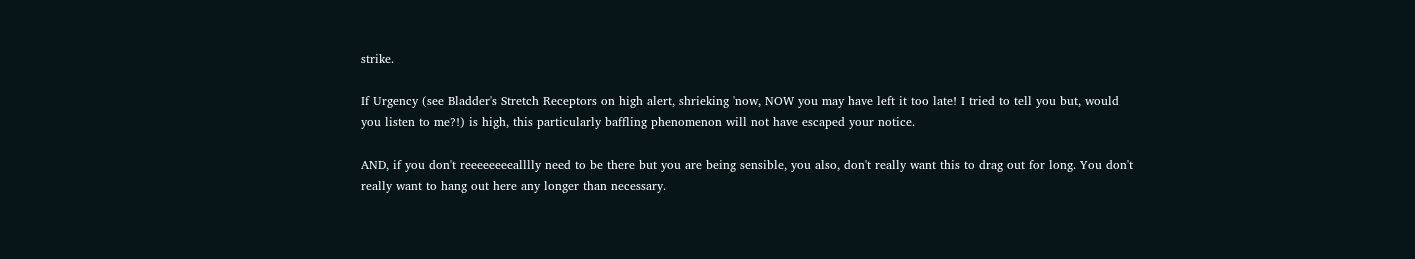strike.

If Urgency (see Bladder's Stretch Receptors on high alert, shrieking 'now, NOW you may have left it too late! I tried to tell you but, would you listen to me?!) is high, this particularly baffling phenomenon will not have escaped your notice.

AND, if you don't reeeeeeeealllly need to be there but you are being sensible, you also, don't really want this to drag out for long. You don't really want to hang out here any longer than necessary.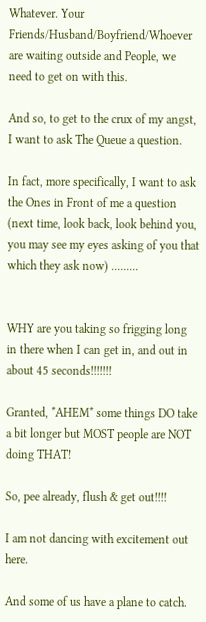Whatever. Your Friends/Husband/Boyfriend/Whoever are waiting outside and People, we need to get on with this.

And so, to get to the crux of my angst, I want to ask The Queue a question.

In fact, more specifically, I want to ask the Ones in Front of me a question (next time, look back, look behind you, you may see my eyes asking of you that which they ask now) .........


WHY are you taking so frigging long in there when I can get in, and out in about 45 seconds!!!!!!!

Granted, *AHEM* some things DO take a bit longer but MOST people are NOT doing THAT!

So, pee already, flush & get out!!!!

I am not dancing with excitement out here.

And some of us have a plane to catch.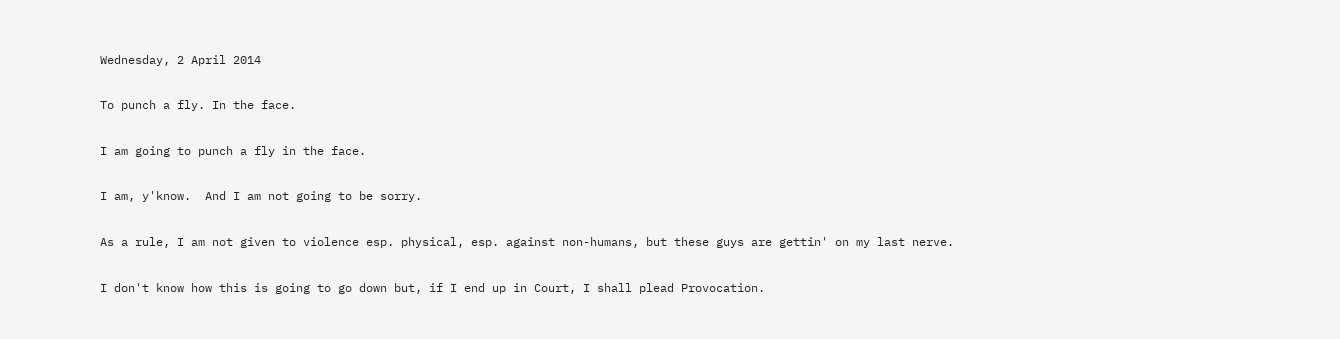Wednesday, 2 April 2014

To punch a fly. In the face.

I am going to punch a fly in the face.

I am, y'know.  And I am not going to be sorry.

As a rule, I am not given to violence esp. physical, esp. against non-humans, but these guys are gettin' on my last nerve.

I don't know how this is going to go down but, if I end up in Court, I shall plead Provocation.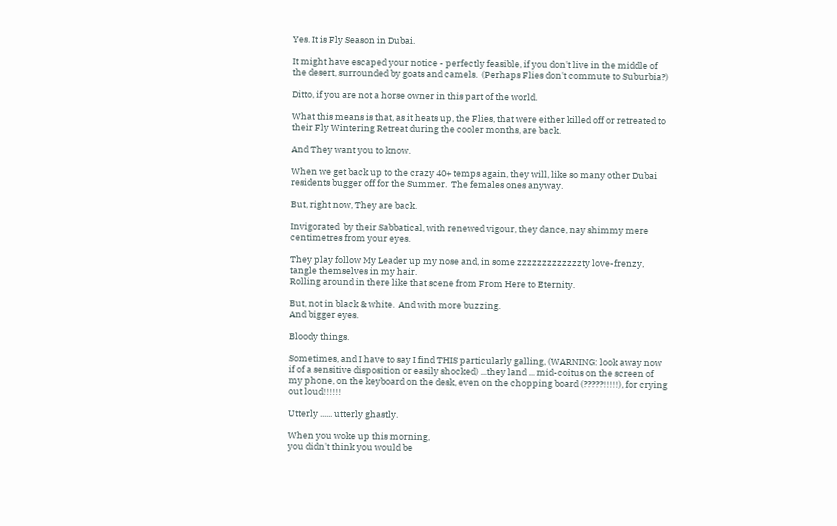Yes. It is Fly Season in Dubai.

It might have escaped your notice - perfectly feasible, if you don't live in the middle of the desert, surrounded by goats and camels.  (Perhaps Flies don't commute to Suburbia?)

Ditto, if you are not a horse owner in this part of the world.

What this means is that, as it heats up, the Flies, that were either killed off or retreated to their Fly Wintering Retreat during the cooler months, are back.

And They want you to know.

When we get back up to the crazy 40+ temps again, they will, like so many other Dubai residents bugger off for the Summer.  The females ones anyway.

But, right now, They are back.

Invigorated  by their Sabbatical, with renewed vigour, they dance, nay shimmy mere centimetres from your eyes.

They play follow My Leader up my nose and, in some zzzzzzzzzzzzzty love-frenzy, tangle themselves in my hair.
Rolling around in there like that scene from From Here to Eternity.

But, not in black & white.  And with more buzzing.
And bigger eyes.

Bloody things.

Sometimes, and I have to say I find THIS particularly galling, (WARNING: look away now if of a sensitive disposition or easily shocked) ...they land ... mid-coitus on the screen of my phone, on the keyboard on the desk, even on the chopping board (?????!!!!!), for crying out loud!!!!!!

Utterly ...... utterly ghastly.

When you woke up this morning,
you didn't think you would be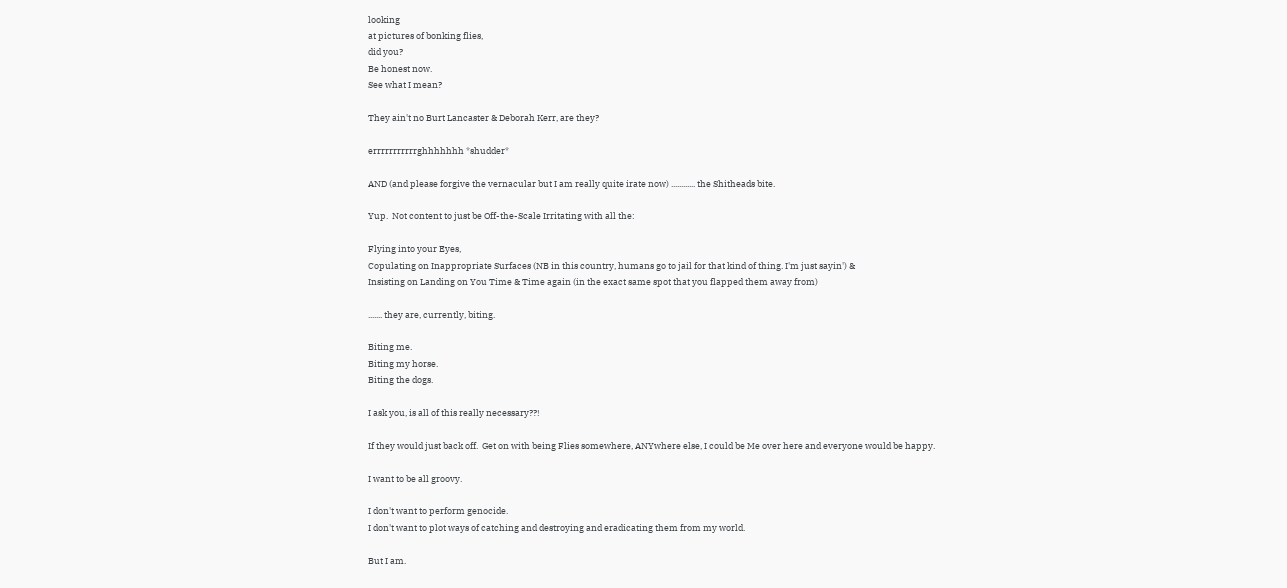looking
at pictures of bonking flies,
did you?
Be honest now.
See what I mean?

They ain't no Burt Lancaster & Deborah Kerr, are they?

errrrrrrrrrrghhhhhhh *shudder*

AND (and please forgive the vernacular but I am really quite irate now) ............ the Shitheads bite.

Yup.  Not content to just be Off-the-Scale Irritating with all the:

Flying into your Eyes,
Copulating on Inappropriate Surfaces (NB in this country, humans go to jail for that kind of thing. I'm just sayin') &
Insisting on Landing on You Time & Time again (in the exact same spot that you flapped them away from)

....... they are, currently, biting.

Biting me.
Biting my horse.
Biting the dogs.

I ask you, is all of this really necessary??!

If they would just back off.  Get on with being Flies somewhere, ANYwhere else, I could be Me over here and everyone would be happy.

I want to be all groovy.

I don't want to perform genocide.
I don't want to plot ways of catching and destroying and eradicating them from my world.

But I am.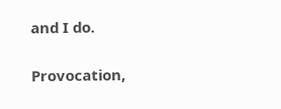and I do.

Provocation,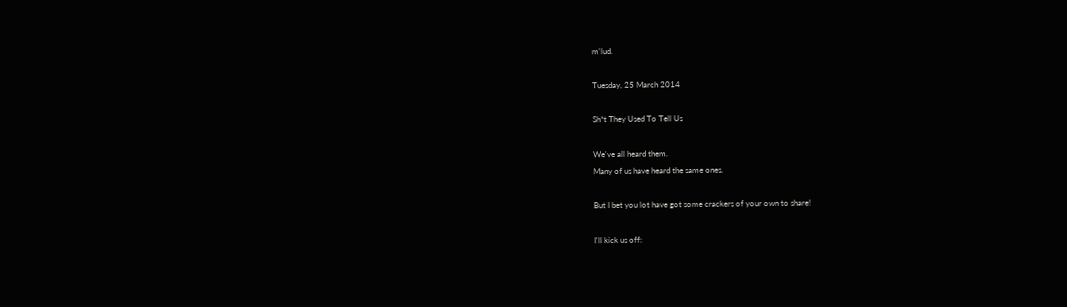m'lud.

Tuesday, 25 March 2014

Sh*t They Used To Tell Us

We've all heard them.
Many of us have heard the same ones.

But I bet you lot have got some crackers of your own to share!

I'll kick us off: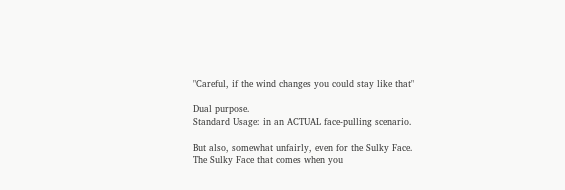"Careful, if the wind changes you could stay like that"

Dual purpose.
Standard Usage: in an ACTUAL face-pulling scenario.

But also, somewhat unfairly, even for the Sulky Face.
The Sulky Face that comes when you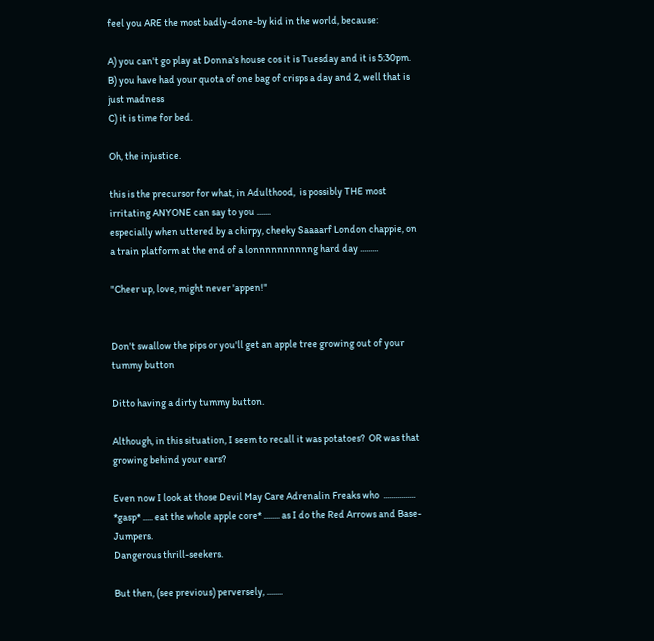feel you ARE the most badly-done-by kid in the world, because:

A) you can't go play at Donna's house cos it is Tuesday and it is 5:30pm.
B) you have had your quota of one bag of crisps a day and 2, well that is just madness
C) it is time for bed.

Oh, the injustice.

this is the precursor for what, in Adulthood,  is possibly THE most irritating ANYONE can say to you .......
especially when uttered by a chirpy, cheeky Saaaarf London chappie, on a train platform at the end of a lonnnnnnnnnng hard day .........

"Cheer up, love, might never 'appen!"


Don't swallow the pips or you'll get an apple tree growing out of your tummy button

Ditto having a dirty tummy button.

Although, in this situation, I seem to recall it was potatoes?  OR was that growing behind your ears?

Even now I look at those Devil May Care Adrenalin Freaks who  ................ *gasp* ..... eat the whole apple core* ........ as I do the Red Arrows and Base-Jumpers.
Dangerous thrill-seekers.

But then, (see previous) perversely, ........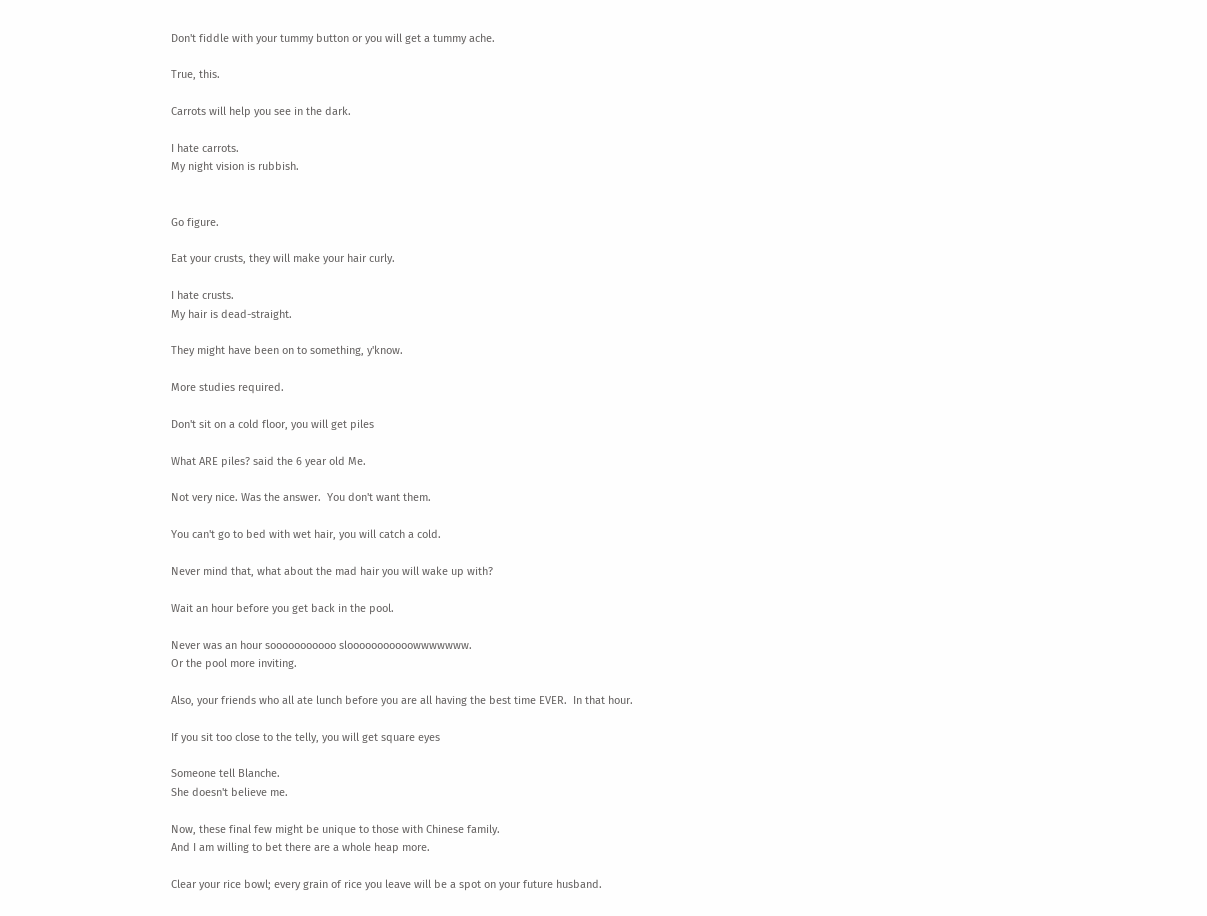Don't fiddle with your tummy button or you will get a tummy ache.

True, this.

Carrots will help you see in the dark.

I hate carrots.
My night vision is rubbish.


Go figure.

Eat your crusts, they will make your hair curly.

I hate crusts.
My hair is dead-straight.

They might have been on to something, y'know.

More studies required.

Don't sit on a cold floor, you will get piles

What ARE piles? said the 6 year old Me.

Not very nice. Was the answer.  You don't want them.

You can't go to bed with wet hair, you will catch a cold.

Never mind that, what about the mad hair you will wake up with?

Wait an hour before you get back in the pool.

Never was an hour sooooooooooo slooooooooooowwwwwww.
Or the pool more inviting.

Also, your friends who all ate lunch before you are all having the best time EVER.  In that hour.

If you sit too close to the telly, you will get square eyes

Someone tell Blanche.
She doesn't believe me.

Now, these final few might be unique to those with Chinese family.
And I am willing to bet there are a whole heap more.

Clear your rice bowl; every grain of rice you leave will be a spot on your future husband.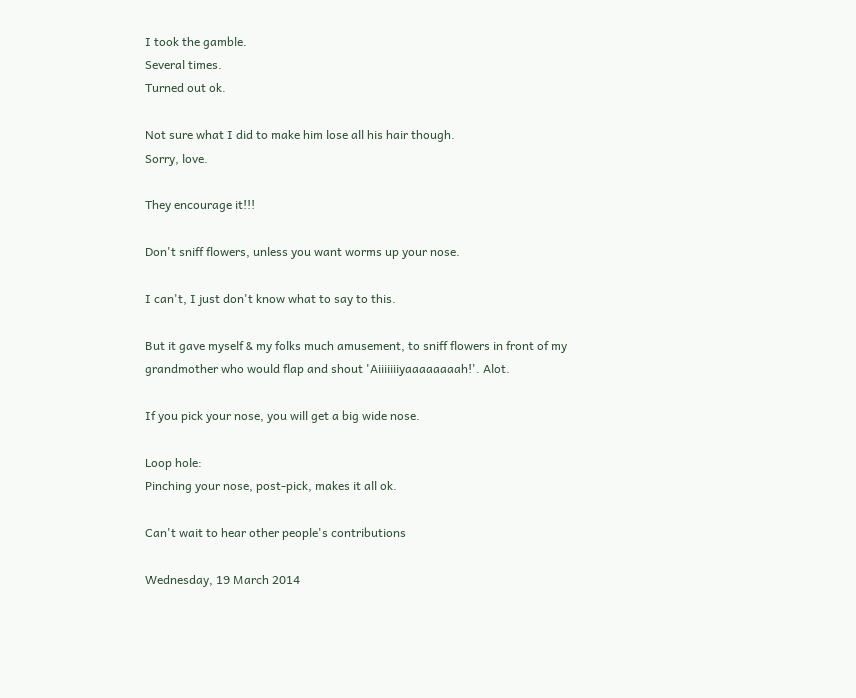I took the gamble.
Several times.
Turned out ok.

Not sure what I did to make him lose all his hair though.
Sorry, love.

They encourage it!!!

Don't sniff flowers, unless you want worms up your nose.

I can't, I just don't know what to say to this.

But it gave myself & my folks much amusement, to sniff flowers in front of my grandmother who would flap and shout 'Aiiiiiiiyaaaaaaaah!'. Alot.

If you pick your nose, you will get a big wide nose.

Loop hole:
Pinching your nose, post-pick, makes it all ok.

Can't wait to hear other people's contributions

Wednesday, 19 March 2014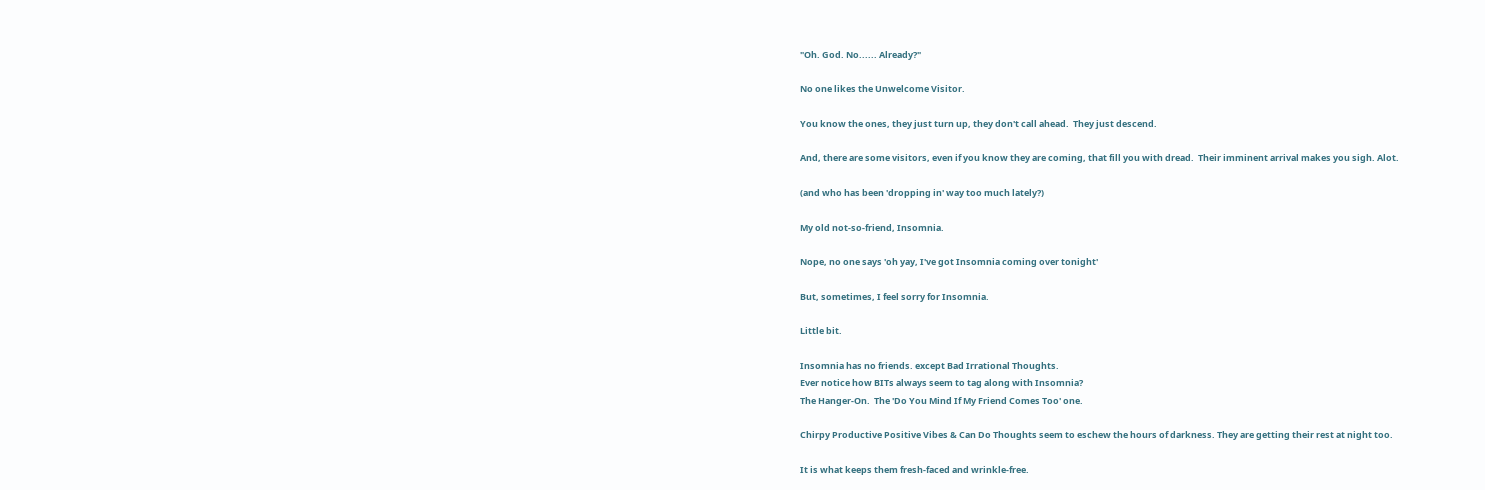"Oh. God. No...... Already?"

No one likes the Unwelcome Visitor.

You know the ones, they just turn up, they don't call ahead.  They just descend.

And, there are some visitors, even if you know they are coming, that fill you with dread.  Their imminent arrival makes you sigh. Alot.

(and who has been 'dropping in' way too much lately?)

My old not-so-friend, Insomnia.

Nope, no one says 'oh yay, I've got Insomnia coming over tonight'

But, sometimes, I feel sorry for Insomnia.

Little bit.

Insomnia has no friends. except Bad Irrational Thoughts.
Ever notice how BITs always seem to tag along with Insomnia?
The Hanger-On.  The 'Do You Mind If My Friend Comes Too' one.

Chirpy Productive Positive Vibes & Can Do Thoughts seem to eschew the hours of darkness. They are getting their rest at night too.

It is what keeps them fresh-faced and wrinkle-free.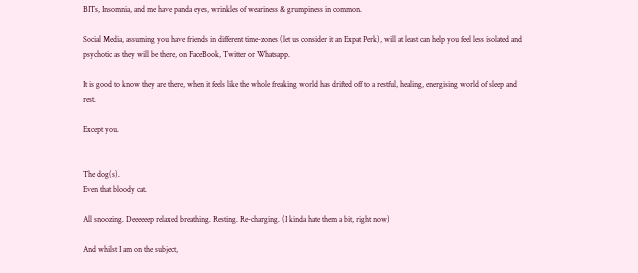BITs, Insomnia, and me have panda eyes, wrinkles of weariness & grumpiness in common.

Social Media, assuming you have friends in different time-zones (let us consider it an Expat Perk), will at least can help you feel less isolated and psychotic as they will be there, on FaceBook, Twitter or Whatsapp.

It is good to know they are there, when it feels like the whole freaking world has drifted off to a restful, healing, energising world of sleep and rest.

Except you.


The dog(s).
Even that bloody cat.

All snoozing. Deeeeeep relaxed breathing. Resting. Re-charging. (I kinda hate them a bit, right now)

And whilst I am on the subject,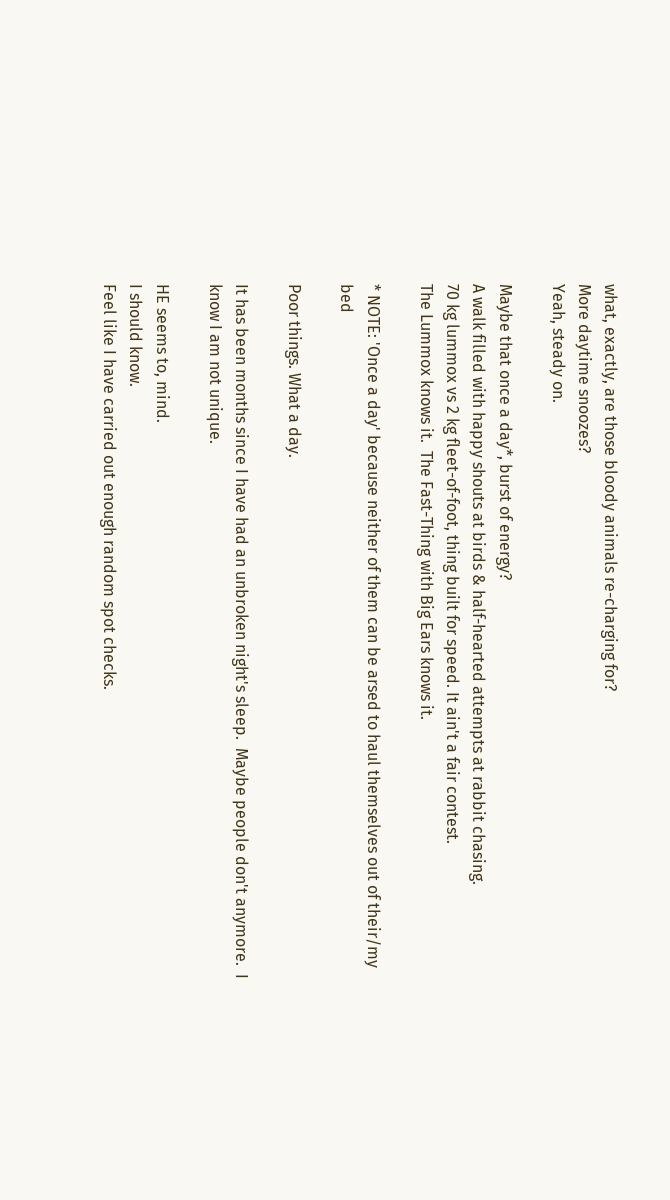what, exactly, are those bloody animals re-charging for?
More daytime snoozes?
Yeah, steady on.

Maybe that once a day*, burst of energy?
A walk filled with happy shouts at birds & half-hearted attempts at rabbit chasing.
70 kg lummox vs 2 kg fleet-of-foot, thing built for speed. It ain't a fair contest.
The Lummox knows it.  The Fast-Thing with Big Ears knows it.

* NOTE: 'Once a day' because neither of them can be arsed to haul themselves out of their/my bed

Poor things. What a day.

It has been months since I have had an unbroken night's sleep.  Maybe people don't anymore.  I know I am not unique.

HE seems to, mind.
I should know.
Feel like I have carried out enough random spot checks.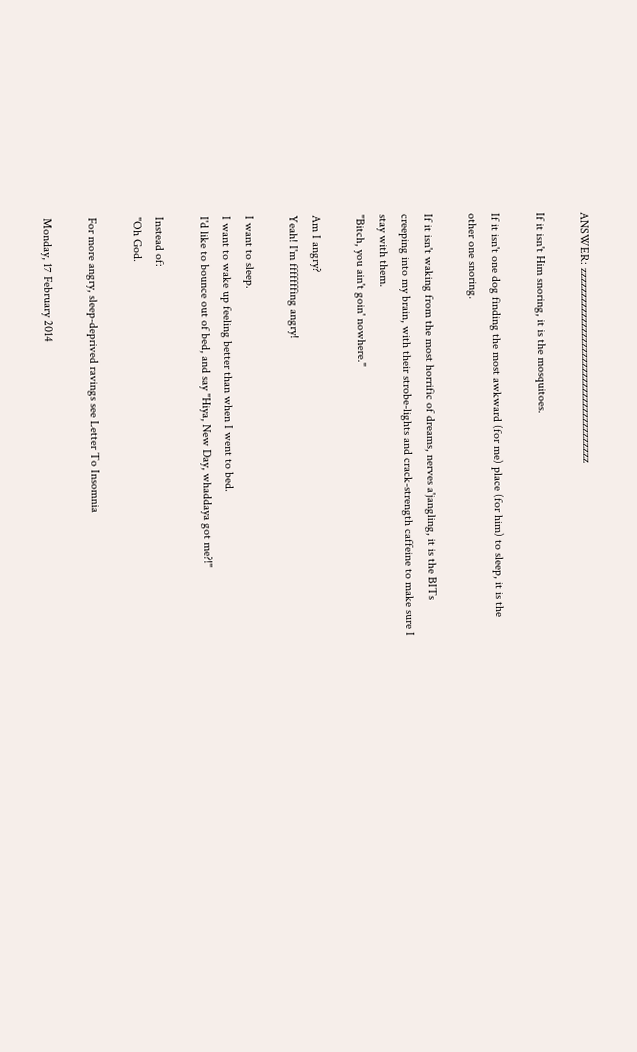ANSWER: zzzzzzzzzzzzzzzzzzzzzzzzzzzzzzzzzzzzzzz

If it isn't Him snoring, it is the mosquitoes.

If it isn't one dog finding the most awkward (for me) place (for him) to sleep, it is the other one snoring.

If it isn't waking from the most horrific of dreams, nerves a'jangling, it is the BITs creeping into my brain, with their strobe-lights and crack-strength caffeine to make sure I stay with them.
"Bitch, you ain't goin' nowhere."

Am I angry?
Yeah! I'm fffffffing angry!

I want to sleep.
I want to wake up feeling better than when I went to bed.
I'd like to bounce out of bed, and say "Hiya, New Day, whaddaya got me?!"

Instead of:
"Oh God.

For more angry, sleep-deprived ravings see Letter To Insomnia

Monday, 17 February 2014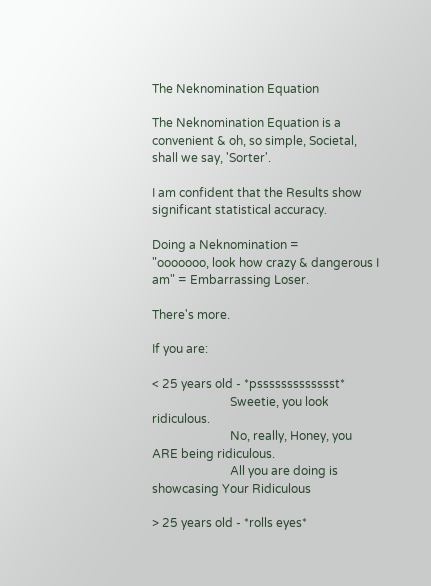The Neknomination Equation

The Neknomination Equation is a convenient & oh, so simple, Societal, shall we say, 'Sorter'.

I am confident that the Results show significant statistical accuracy.

Doing a Neknomination =
"ooooooo, look how crazy & dangerous I am" = Embarrassing Loser.

There's more.

If you are:

< 25 years old - *pssssssssssssst*
                          Sweetie, you look ridiculous.
                          No, really, Honey, you ARE being ridiculous.
                          All you are doing is showcasing Your Ridiculous

> 25 years old - *rolls eyes*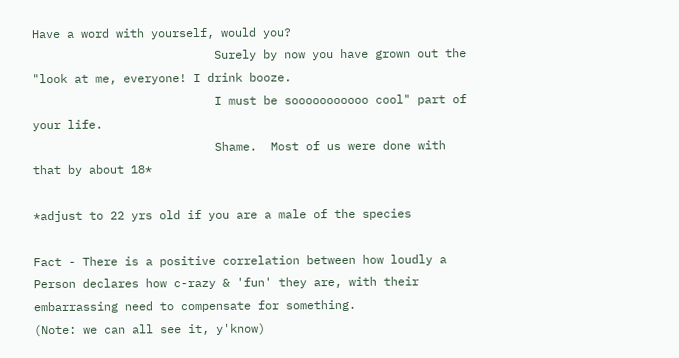Have a word with yourself, would you?
                          Surely by now you have grown out the "look at me, everyone! I drink booze.
                          I must be sooooooooooo cool" part of your life.
                          Shame.  Most of us were done with that by about 18*

*adjust to 22 yrs old if you are a male of the species

Fact - There is a positive correlation between how loudly a Person declares how c-razy & 'fun' they are, with their embarrassing need to compensate for something.
(Note: we can all see it, y'know)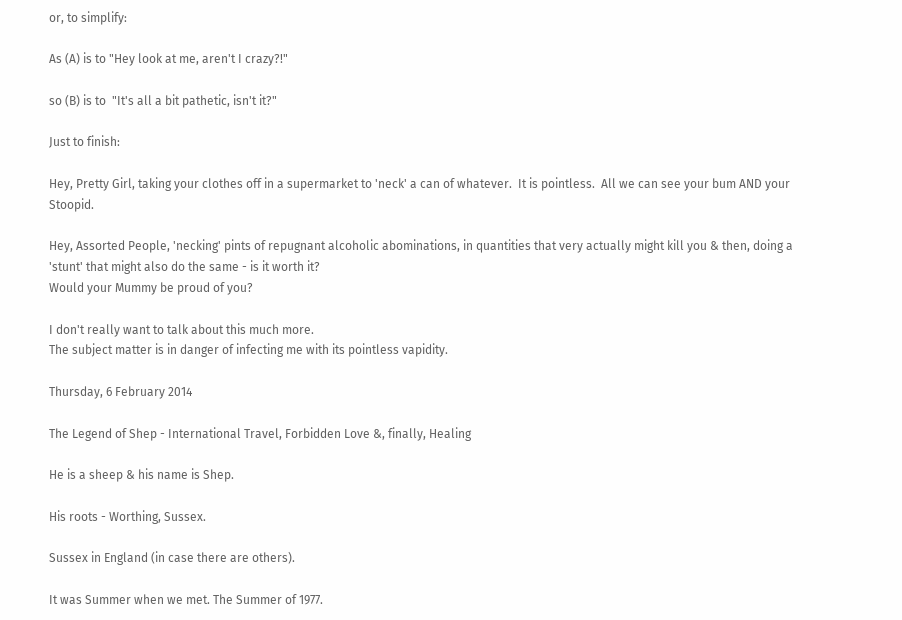or, to simplify:

As (A) is to "Hey look at me, aren't I crazy?!"

so (B) is to  "It's all a bit pathetic, isn't it?"

Just to finish:

Hey, Pretty Girl, taking your clothes off in a supermarket to 'neck' a can of whatever.  It is pointless.  All we can see your bum AND your Stoopid.

Hey, Assorted People, 'necking' pints of repugnant alcoholic abominations, in quantities that very actually might kill you & then, doing a 'stunt' that might also do the same - is it worth it?
Would your Mummy be proud of you?

I don't really want to talk about this much more.
The subject matter is in danger of infecting me with its pointless vapidity.

Thursday, 6 February 2014

The Legend of Shep - International Travel, Forbidden Love &, finally, Healing

He is a sheep & his name is Shep.

His roots - Worthing, Sussex.

Sussex in England (in case there are others).

It was Summer when we met. The Summer of 1977.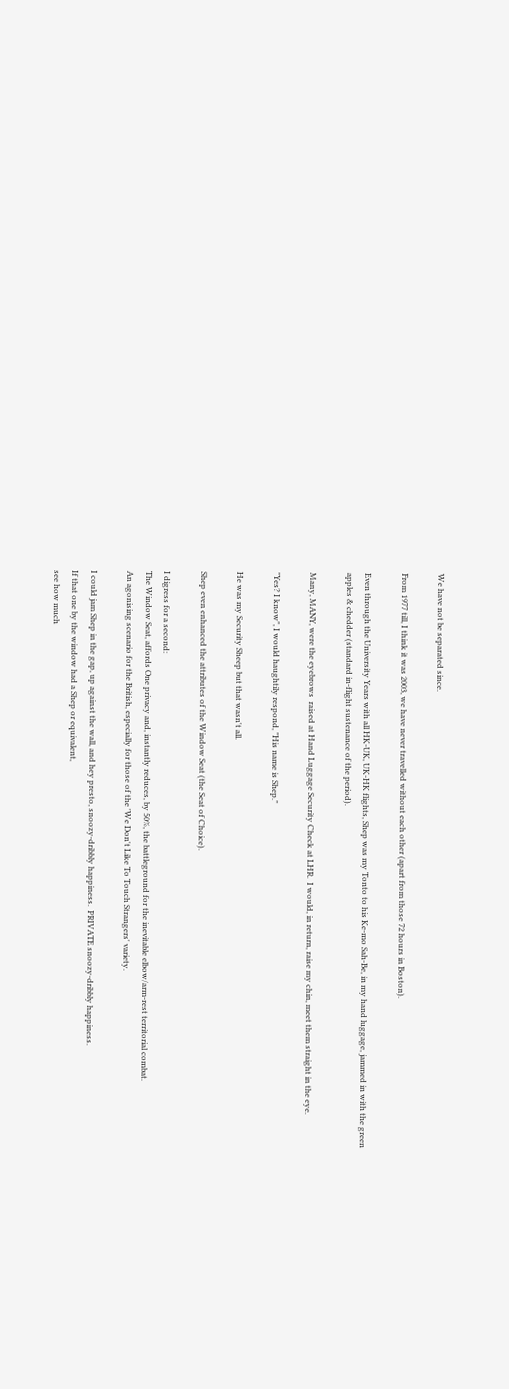We have not be separated since.

From 1977 till, I think it was 2003, we have never travelled without each other (apart from those 72 hours in Boston).

Even through the University Years with all HK-UK, UK-HK flights, Shep was my Tonto to his Ke-mo Sah-Be, in my hand luggage, jammed in with the green apples & chedder (standard in-flight sustenance of the period).

Many, MANY, were the eyebrows  raised at Hand Luggage Security Check at LHR.  I would, in return, raise my chin, meet them straight in the eye.

"Yes? I know", I would haughtily respond, "His name is Shep."

He was my Security Sheep but that wasn't all.

Shep even enhanced the attributes of the Window Seat (the Seat of Choice).

I digress for a second:
The Window Seat, affords One privacy and, instantly reduces, by 50%, the battleground for the inevitable elbow/arm-rest territorial combat.
An agonising scenario for the British, especially for those of the 'We Don't Like To Touch Strangers' variety.

I could jam Shep in the gap, up against the wall, and hey presto, snoozy-dribbly happiness.  PRIVATE snoozy-dribbly happiness.
If that one by the window had a Shep or equivalent,
see how much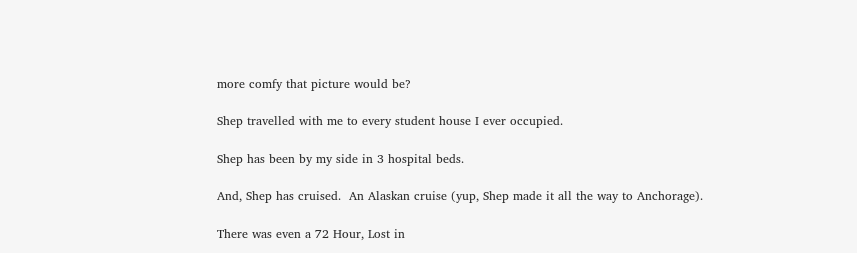more comfy that picture would be?

Shep travelled with me to every student house I ever occupied.

Shep has been by my side in 3 hospital beds.

And, Shep has cruised.  An Alaskan cruise (yup, Shep made it all the way to Anchorage).

There was even a 72 Hour, Lost in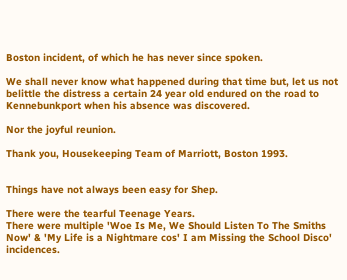Boston incident, of which he has never since spoken.

We shall never know what happened during that time but, let us not belittle the distress a certain 24 year old endured on the road to Kennebunkport when his absence was discovered.

Nor the joyful reunion.

Thank you, Housekeeping Team of Marriott, Boston 1993.


Things have not always been easy for Shep.

There were the tearful Teenage Years.
There were multiple 'Woe Is Me, We Should Listen To The Smiths Now' & 'My Life is a Nightmare cos' I am Missing the School Disco' incidences.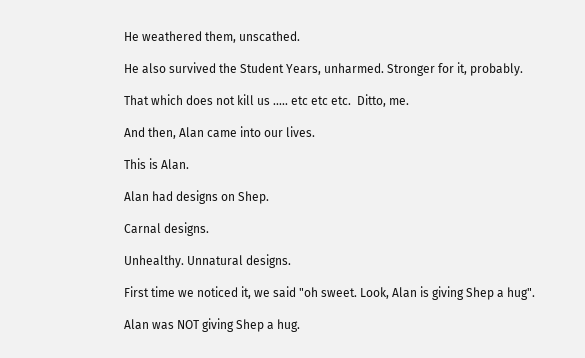He weathered them, unscathed.

He also survived the Student Years, unharmed. Stronger for it, probably.

That which does not kill us ..... etc etc etc.  Ditto, me.

And then, Alan came into our lives.

This is Alan.

Alan had designs on Shep.

Carnal designs.

Unhealthy. Unnatural designs.

First time we noticed it, we said "oh sweet. Look, Alan is giving Shep a hug".

Alan was NOT giving Shep a hug.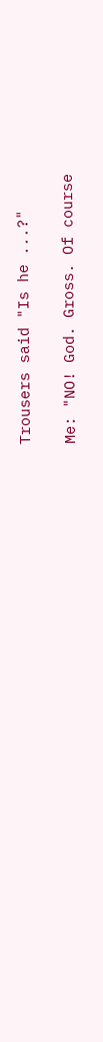Trousers said "Is he ...?"

Me: "NO! God. Gross. Of course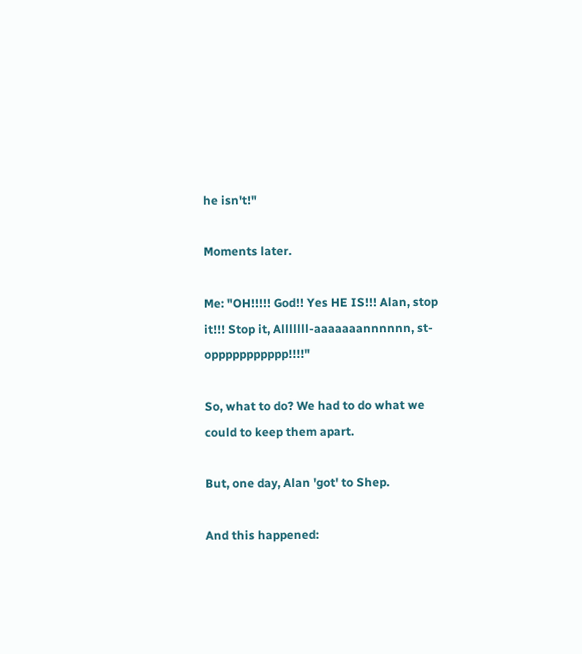he isn't!"

Moments later.

Me: "OH!!!!! God!! Yes HE IS!!! Alan, stop it!!! Stop it, Alllllll-aaaaaaannnnnn, st-oppppppppppp!!!!"

So, what to do? We had to do what we could to keep them apart.

But, one day, Alan 'got' to Shep.

And this happened: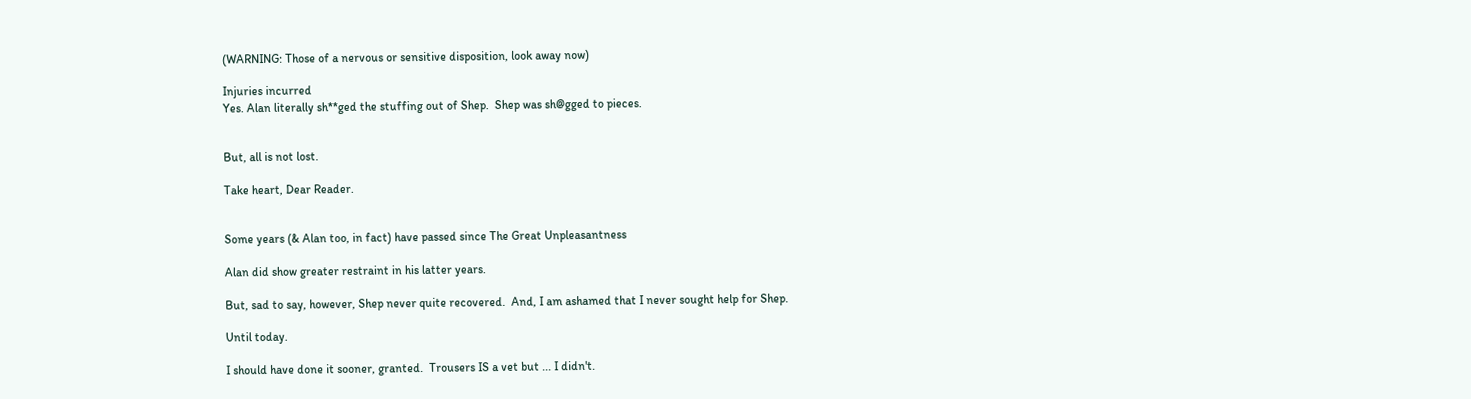(WARNING: Those of a nervous or sensitive disposition, look away now)

Injuries incurred
Yes. Alan literally sh**ged the stuffing out of Shep.  Shep was sh@gged to pieces.


But, all is not lost.

Take heart, Dear Reader.


Some years (& Alan too, in fact) have passed since The Great Unpleasantness

Alan did show greater restraint in his latter years.

But, sad to say, however, Shep never quite recovered.  And, I am ashamed that I never sought help for Shep.

Until today.

I should have done it sooner, granted.  Trousers IS a vet but ... I didn't.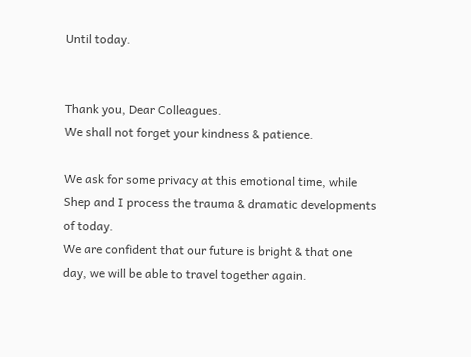Until today.


Thank you, Dear Colleagues.
We shall not forget your kindness & patience.

We ask for some privacy at this emotional time, while Shep and I process the trauma & dramatic developments of today.
We are confident that our future is bright & that one day, we will be able to travel together again.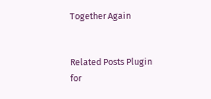Together Again


Related Posts Plugin for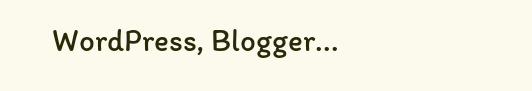WordPress, Blogger...